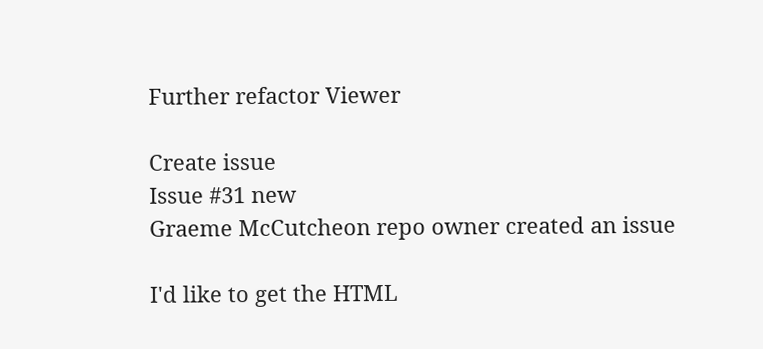Further refactor Viewer

Create issue
Issue #31 new
Graeme McCutcheon repo owner created an issue

I'd like to get the HTML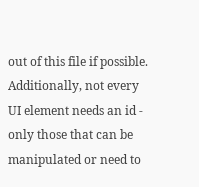out of this file if possible. Additionally, not every UI element needs an id - only those that can be manipulated or need to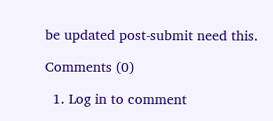be updated post-submit need this.

Comments (0)

  1. Log in to comment